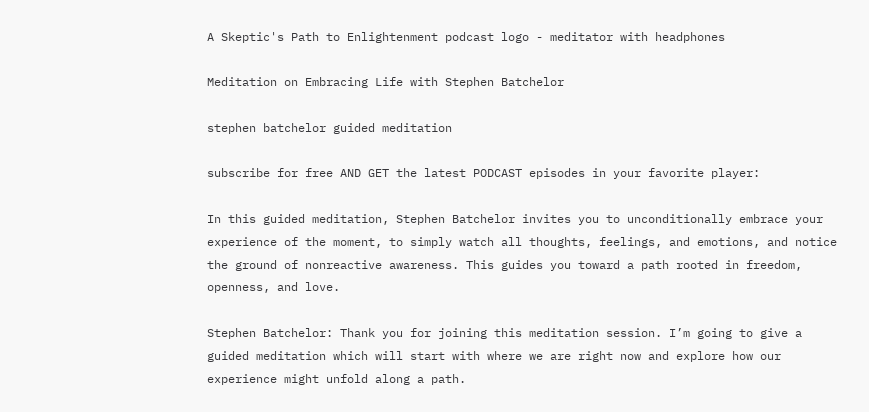A Skeptic's Path to Enlightenment podcast logo - meditator with headphones

Meditation on Embracing Life with Stephen Batchelor

stephen batchelor guided meditation

subscribe for free AND GET the latest PODCAST episodes in your favorite player:

In this guided meditation, Stephen Batchelor invites you to unconditionally embrace your experience of the moment, to simply watch all thoughts, feelings, and emotions, and notice the ground of nonreactive awareness. This guides you toward a path rooted in freedom, openness, and love.

Stephen Batchelor: Thank you for joining this meditation session. I’m going to give a guided meditation which will start with where we are right now and explore how our experience might unfold along a path.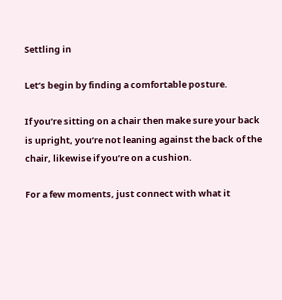Settling in

Let’s begin by finding a comfortable posture.

If you’re sitting on a chair then make sure your back is upright, you’re not leaning against the back of the chair, likewise if you’re on a cushion.

For a few moments, just connect with what it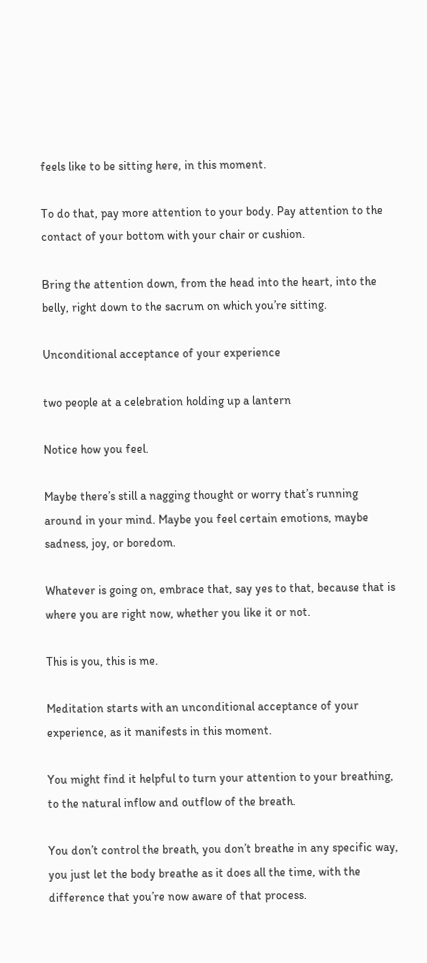feels like to be sitting here, in this moment.

To do that, pay more attention to your body. Pay attention to the contact of your bottom with your chair or cushion.

Bring the attention down, from the head into the heart, into the belly, right down to the sacrum on which you’re sitting.

Unconditional acceptance of your experience

two people at a celebration holding up a lantern

Notice how you feel.

Maybe there’s still a nagging thought or worry that’s running around in your mind. Maybe you feel certain emotions, maybe sadness, joy, or boredom.

Whatever is going on, embrace that, say yes to that, because that is where you are right now, whether you like it or not.

This is you, this is me.

Meditation starts with an unconditional acceptance of your experience, as it manifests in this moment.

You might find it helpful to turn your attention to your breathing, to the natural inflow and outflow of the breath.

You don’t control the breath, you don’t breathe in any specific way, you just let the body breathe as it does all the time, with the difference that you’re now aware of that process.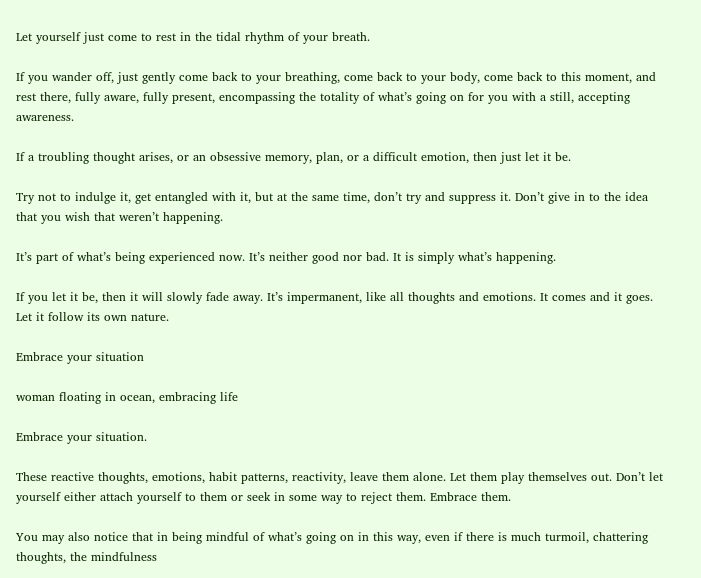Let yourself just come to rest in the tidal rhythm of your breath.

If you wander off, just gently come back to your breathing, come back to your body, come back to this moment, and rest there, fully aware, fully present, encompassing the totality of what’s going on for you with a still, accepting awareness.

If a troubling thought arises, or an obsessive memory, plan, or a difficult emotion, then just let it be.

Try not to indulge it, get entangled with it, but at the same time, don’t try and suppress it. Don’t give in to the idea that you wish that weren’t happening.

It’s part of what’s being experienced now. It’s neither good nor bad. It is simply what’s happening.

If you let it be, then it will slowly fade away. It’s impermanent, like all thoughts and emotions. It comes and it goes. Let it follow its own nature.

Embrace your situation

woman floating in ocean, embracing life

Embrace your situation.

These reactive thoughts, emotions, habit patterns, reactivity, leave them alone. Let them play themselves out. Don’t let yourself either attach yourself to them or seek in some way to reject them. Embrace them.

You may also notice that in being mindful of what’s going on in this way, even if there is much turmoil, chattering thoughts, the mindfulness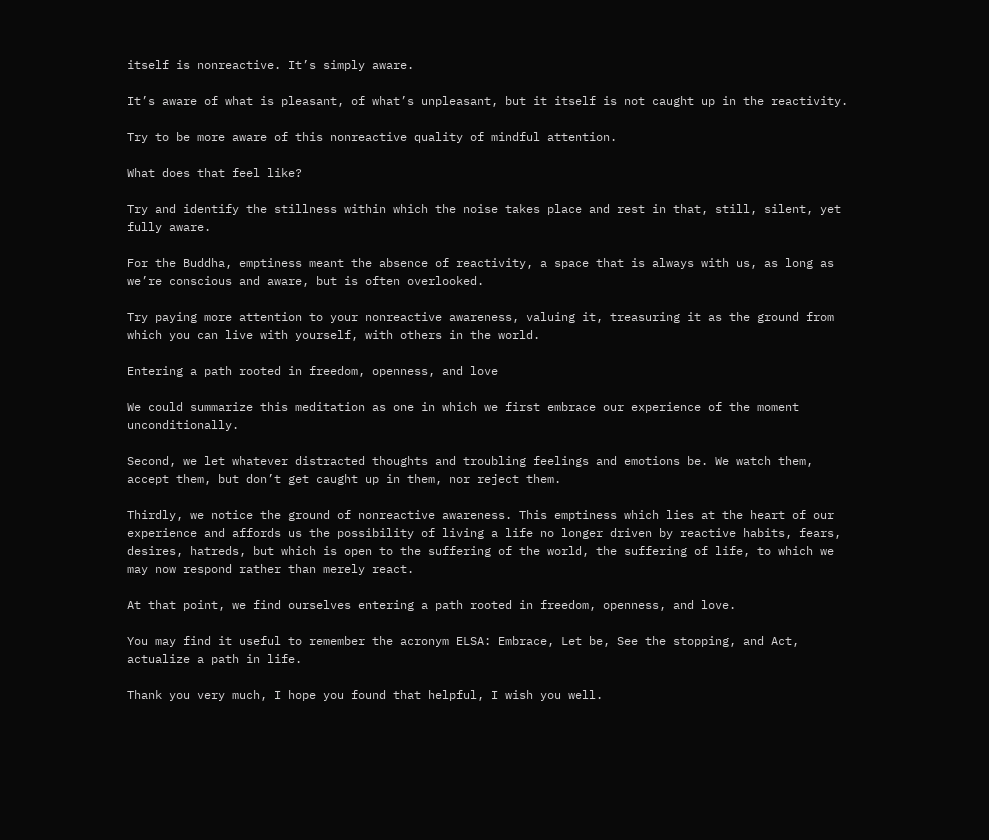itself is nonreactive. It’s simply aware.

It’s aware of what is pleasant, of what’s unpleasant, but it itself is not caught up in the reactivity.

Try to be more aware of this nonreactive quality of mindful attention.

What does that feel like?

Try and identify the stillness within which the noise takes place and rest in that, still, silent, yet fully aware.

For the Buddha, emptiness meant the absence of reactivity, a space that is always with us, as long as we’re conscious and aware, but is often overlooked.

Try paying more attention to your nonreactive awareness, valuing it, treasuring it as the ground from which you can live with yourself, with others in the world.

Entering a path rooted in freedom, openness, and love

We could summarize this meditation as one in which we first embrace our experience of the moment unconditionally.

Second, we let whatever distracted thoughts and troubling feelings and emotions be. We watch them, accept them, but don’t get caught up in them, nor reject them.

Thirdly, we notice the ground of nonreactive awareness. This emptiness which lies at the heart of our experience and affords us the possibility of living a life no longer driven by reactive habits, fears, desires, hatreds, but which is open to the suffering of the world, the suffering of life, to which we may now respond rather than merely react.

At that point, we find ourselves entering a path rooted in freedom, openness, and love.

You may find it useful to remember the acronym ELSA: Embrace, Let be, See the stopping, and Act, actualize a path in life.

Thank you very much, I hope you found that helpful, I wish you well.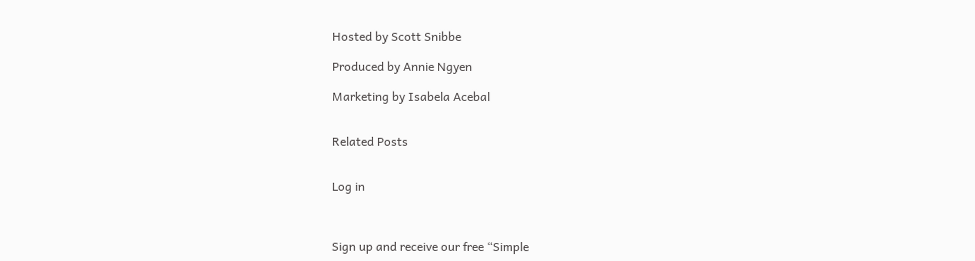Hosted by Scott Snibbe

Produced by Annie Ngyen

Marketing by Isabela Acebal


Related Posts


Log in



Sign up and receive our free “Simple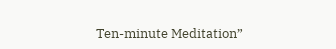Ten-minute Meditation”